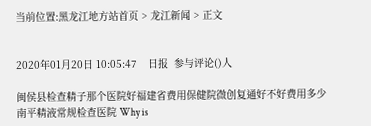当前位置:黑龙江地方站首页 > 龙江新闻 > 正文


2020年01月20日 10:05:47    日报  参与评论()人

闽侯县检查精子那个医院好福建省费用保健院微创复通好不好费用多少南平精液常规检查医院 Why is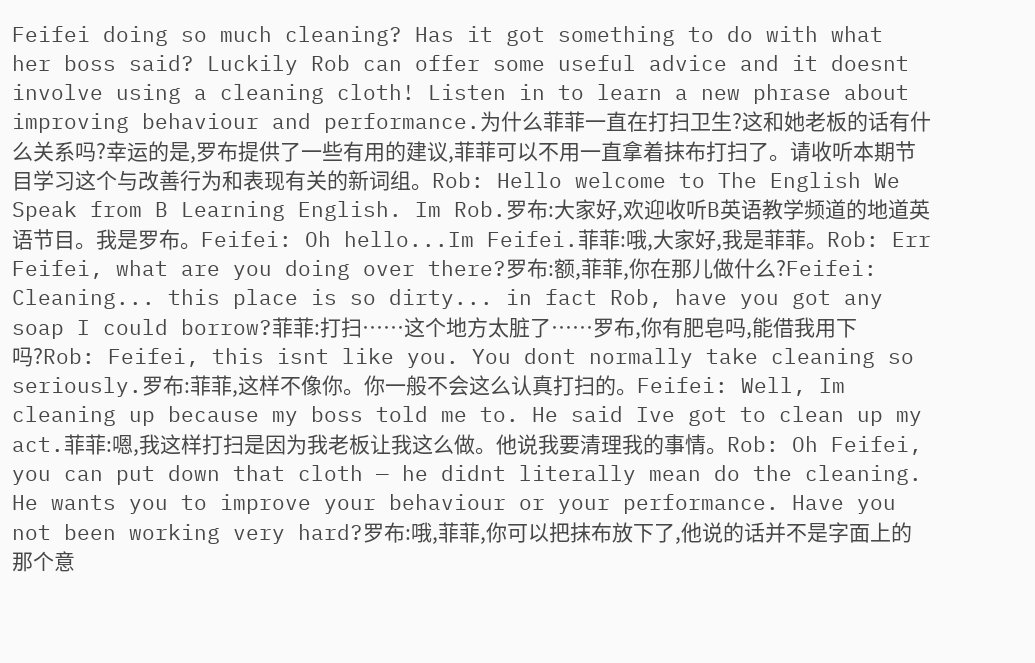Feifei doing so much cleaning? Has it got something to do with what her boss said? Luckily Rob can offer some useful advice and it doesnt involve using a cleaning cloth! Listen in to learn a new phrase about improving behaviour and performance.为什么菲菲一直在打扫卫生?这和她老板的话有什么关系吗?幸运的是,罗布提供了一些有用的建议,菲菲可以不用一直拿着抹布打扫了。请收听本期节目学习这个与改善行为和表现有关的新词组。Rob: Hello welcome to The English We Speak from B Learning English. Im Rob.罗布:大家好,欢迎收听B英语教学频道的地道英语节目。我是罗布。Feifei: Oh hello...Im Feifei.菲菲:哦,大家好,我是菲菲。Rob: Err Feifei, what are you doing over there?罗布:额,菲菲,你在那儿做什么?Feifei: Cleaning... this place is so dirty... in fact Rob, have you got any soap I could borrow?菲菲:打扫……这个地方太脏了……罗布,你有肥皂吗,能借我用下吗?Rob: Feifei, this isnt like you. You dont normally take cleaning so seriously.罗布:菲菲,这样不像你。你一般不会这么认真打扫的。Feifei: Well, Im cleaning up because my boss told me to. He said Ive got to clean up my act.菲菲:嗯,我这样打扫是因为我老板让我这么做。他说我要清理我的事情。Rob: Oh Feifei, you can put down that cloth — he didnt literally mean do the cleaning. He wants you to improve your behaviour or your performance. Have you not been working very hard?罗布:哦,菲菲,你可以把抹布放下了,他说的话并不是字面上的那个意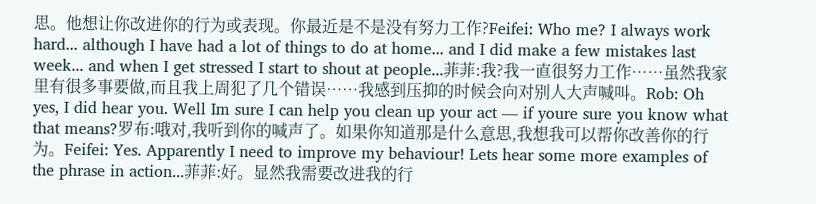思。他想让你改进你的行为或表现。你最近是不是没有努力工作?Feifei: Who me? I always work hard... although I have had a lot of things to do at home... and I did make a few mistakes last week... and when I get stressed I start to shout at people...菲菲:我?我一直很努力工作……虽然我家里有很多事要做,而且我上周犯了几个错误……我感到压抑的时候会向对别人大声喊叫。Rob: Oh yes, I did hear you. Well Im sure I can help you clean up your act — if youre sure you know what that means?罗布:哦对,我听到你的喊声了。如果你知道那是什么意思,我想我可以帮你改善你的行为。Feifei: Yes. Apparently I need to improve my behaviour! Lets hear some more examples of the phrase in action...菲菲:好。显然我需要改进我的行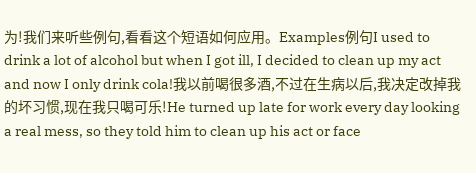为!我们来听些例句,看看这个短语如何应用。Examples例句I used to drink a lot of alcohol but when I got ill, I decided to clean up my act and now I only drink cola!我以前喝很多酒,不过在生病以后,我决定改掉我的坏习惯,现在我只喝可乐!He turned up late for work every day looking a real mess, so they told him to clean up his act or face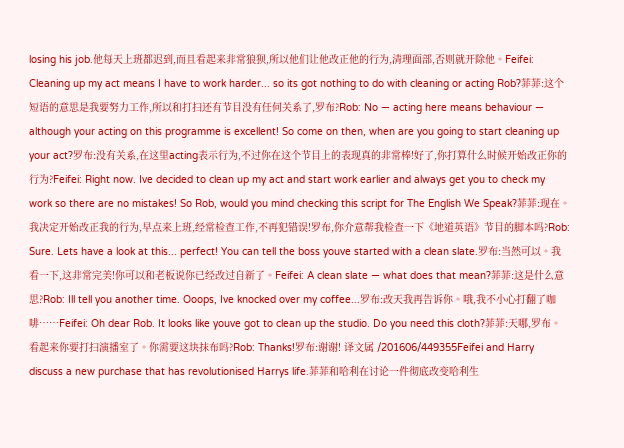losing his job.他每天上班都迟到,而且看起来非常狼狈,所以他们让他改正他的行为,清理面部,否则就开除他。Feifei: Cleaning up my act means I have to work harder... so its got nothing to do with cleaning or acting Rob?菲菲:这个短语的意思是我要努力工作,所以和打扫还有节目没有任何关系了,罗布?Rob: No — acting here means behaviour — although your acting on this programme is excellent! So come on then, when are you going to start cleaning up your act?罗布:没有关系,在这里acting表示行为,不过你在这个节目上的表现真的非常棒!好了,你打算什么时候开始改正你的行为?Feifei: Right now. Ive decided to clean up my act and start work earlier and always get you to check my work so there are no mistakes! So Rob, would you mind checking this script for The English We Speak?菲菲:现在。我决定开始改正我的行为,早点来上班,经常检查工作,不再犯错误!罗布,你介意帮我检查一下《地道英语》节目的脚本吗?Rob: Sure. Lets have a look at this... perfect! You can tell the boss youve started with a clean slate.罗布:当然可以。我看一下,这非常完美!你可以和老板说你已经改过自新了。Feifei: A clean slate — what does that mean?菲菲:这是什么意思?Rob: Ill tell you another time. Ooops, Ive knocked over my coffee...罗布:改天我再告诉你。哦,我不小心打翻了咖啡……Feifei: Oh dear Rob. It looks like youve got to clean up the studio. Do you need this cloth?菲菲:天哪,罗布。看起来你要打扫演播室了。你需要这块抹布吗?Rob: Thanks!罗布:谢谢! 译文属 /201606/449355Feifei and Harry discuss a new purchase that has revolutionised Harrys life.菲菲和哈利在讨论一件彻底改变哈利生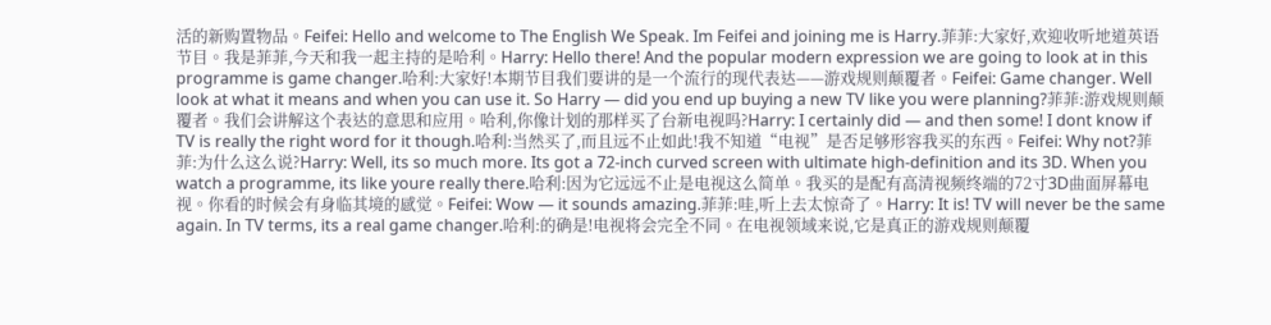活的新购置物品。Feifei: Hello and welcome to The English We Speak. Im Feifei and joining me is Harry.菲菲:大家好,欢迎收听地道英语节目。我是菲菲,今天和我一起主持的是哈利。Harry: Hello there! And the popular modern expression we are going to look at in this programme is game changer.哈利:大家好!本期节目我们要讲的是一个流行的现代表达——游戏规则颠覆者。Feifei: Game changer. Well look at what it means and when you can use it. So Harry — did you end up buying a new TV like you were planning?菲菲:游戏规则颠覆者。我们会讲解这个表达的意思和应用。哈利,你像计划的那样买了台新电视吗?Harry: I certainly did — and then some! I dont know if TV is really the right word for it though.哈利:当然买了,而且远不止如此!我不知道“电视”是否足够形容我买的东西。Feifei: Why not?菲菲:为什么这么说?Harry: Well, its so much more. Its got a 72-inch curved screen with ultimate high-definition and its 3D. When you watch a programme, its like youre really there.哈利:因为它远远不止是电视这么简单。我买的是配有高清视频终端的72寸3D曲面屏幕电视。你看的时候会有身临其境的感觉。Feifei: Wow — it sounds amazing.菲菲:哇,听上去太惊奇了。Harry: It is! TV will never be the same again. In TV terms, its a real game changer.哈利:的确是!电视将会完全不同。在电视领域来说,它是真正的游戏规则颠覆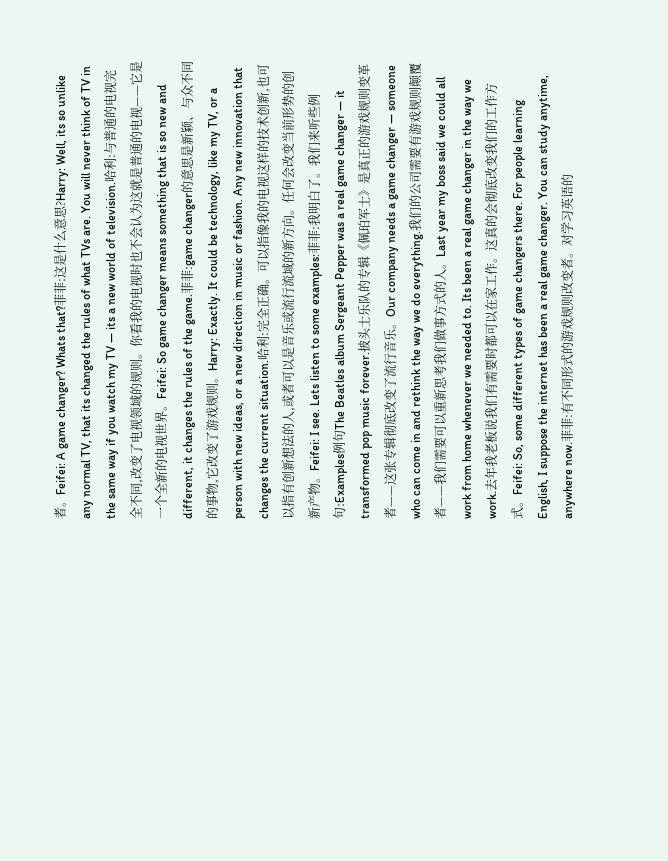者。Feifei: A game changer? Whats that?菲菲:这是什么意思?Harry: Well, its so unlike any normal TV, that its changed the rules of what TVs are. You will never think of TV in the same way if you watch my TV — its a new world of television.哈利:与普通的电视完全不同,改变了电视领域的规则。你看我的电视时也不会认为这就是普通的电视——它是一个全新的电视世界。Feifei: So game changer means something that is so new and different, it changes the rules of the game.菲菲:game changer的意思是新颖、与众不同的事物,它改变了游戏规则。Harry: Exactly. It could be technology, like my TV, or a person with new ideas, or a new direction in music or fashion. Any new innovation that changes the current situation.哈利:完全正确。可以指像我的电视这样的技术创新,也可以指有创新想法的人,或者可以是音乐或流行流域的新方向。任何会改变当前形势的创新产物。Feifei: I see. Lets listen to some examples:菲菲:我明白了。我们来听些例句:Examples例句The Beatles album Sergeant Pepper was a real game changer — it transformed pop music forever.披头士乐队的专辑《佩珀军士》是真正的游戏规则变革者——这张专辑彻底改变了流行音乐。Our company needs a game changer — someone who can come in and rethink the way we do everything.我们的公司需要有游戏规则颠覆者——我们需要可以重新思考我们做事方式的人。Last year my boss said we could all work from home whenever we needed to. Its been a real game changer in the way we work.去年我老板说我们有需要时都可以在家工作。这真的会彻底改变我们的工作方式。Feifei: So, some different types of game changers there. For people learning English, I suppose the internet has been a real game changer. You can study anytime, anywhere now.菲菲:有不同形式的游戏规则改变者。对学习英语的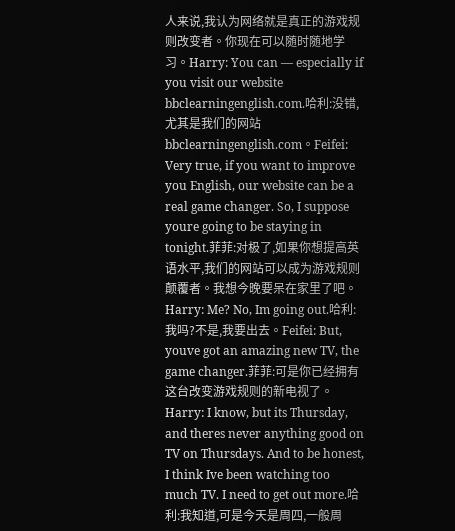人来说,我认为网络就是真正的游戏规则改变者。你现在可以随时随地学习。Harry: You can — especially if you visit our website bbclearningenglish.com.哈利:没错,尤其是我们的网站bbclearningenglish.com。Feifei: Very true, if you want to improve you English, our website can be a real game changer. So, I suppose youre going to be staying in tonight.菲菲:对极了,如果你想提高英语水平,我们的网站可以成为游戏规则颠覆者。我想今晚要呆在家里了吧。Harry: Me? No, Im going out.哈利:我吗?不是,我要出去。Feifei: But, youve got an amazing new TV, the game changer.菲菲:可是你已经拥有这台改变游戏规则的新电视了。Harry: I know, but its Thursday, and theres never anything good on TV on Thursdays. And to be honest, I think Ive been watching too much TV. I need to get out more.哈利:我知道,可是今天是周四,一般周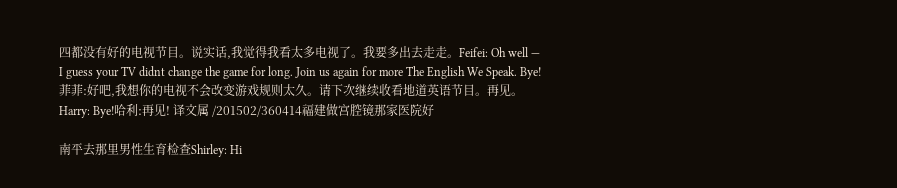四都没有好的电视节目。说实话,我觉得我看太多电视了。我要多出去走走。Feifei: Oh well — I guess your TV didnt change the game for long. Join us again for more The English We Speak. Bye!菲菲:好吧,我想你的电视不会改变游戏规则太久。请下次继续收看地道英语节目。再见。Harry: Bye!哈利:再见! 译文属 /201502/360414福建做宫腔镜那家医院好

南平去那里男性生育检查Shirley: Hi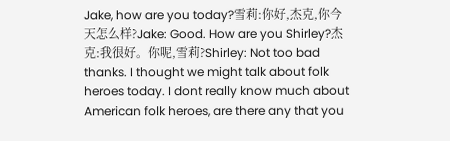Jake, how are you today?雪莉:你好,杰克,你今天怎么样?Jake: Good. How are you Shirley?杰克:我很好。你呢,雪莉?Shirley: Not too bad thanks. I thought we might talk about folk heroes today. I dont really know much about American folk heroes, are there any that you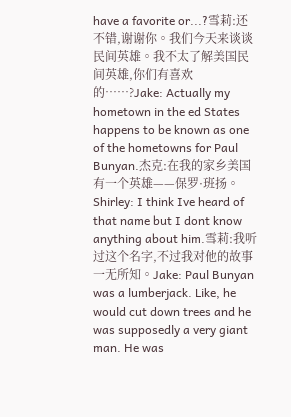have a favorite or...?雪莉:还不错,谢谢你。我们今天来谈谈民间英雄。我不太了解美国民间英雄,你们有喜欢的……?Jake: Actually my hometown in the ed States happens to be known as one of the hometowns for Paul Bunyan.杰克:在我的家乡美国有一个英雄——保罗·班扬。Shirley: I think Ive heard of that name but I dont know anything about him.雪莉:我听过这个名字,不过我对他的故事一无所知。Jake: Paul Bunyan was a lumberjack. Like, he would cut down trees and he was supposedly a very giant man. He was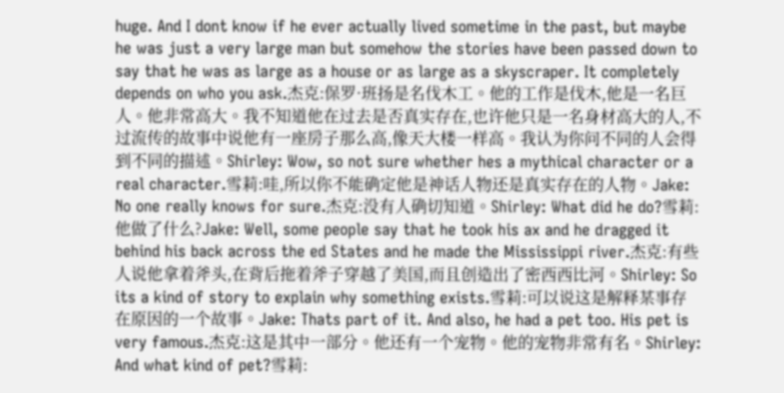huge. And I dont know if he ever actually lived sometime in the past, but maybe he was just a very large man but somehow the stories have been passed down to say that he was as large as a house or as large as a skyscraper. It completely depends on who you ask.杰克:保罗·班扬是名伐木工。他的工作是伐木,他是一名巨人。他非常高大。我不知道他在过去是否真实存在,也许他只是一名身材高大的人,不过流传的故事中说他有一座房子那么高,像天大楼一样高。我认为你问不同的人会得到不同的描述。Shirley: Wow, so not sure whether hes a mythical character or a real character.雪莉:哇,所以你不能确定他是神话人物还是真实存在的人物。Jake: No one really knows for sure.杰克:没有人确切知道。Shirley: What did he do?雪莉:他做了什么?Jake: Well, some people say that he took his ax and he dragged it behind his back across the ed States and he made the Mississippi river.杰克:有些人说他拿着斧头,在背后拖着斧子穿越了美国,而且创造出了密西西比河。Shirley: So its a kind of story to explain why something exists.雪莉:可以说这是解释某事存在原因的一个故事。Jake: Thats part of it. And also, he had a pet too. His pet is very famous.杰克:这是其中一部分。他还有一个宠物。他的宠物非常有名。Shirley: And what kind of pet?雪莉: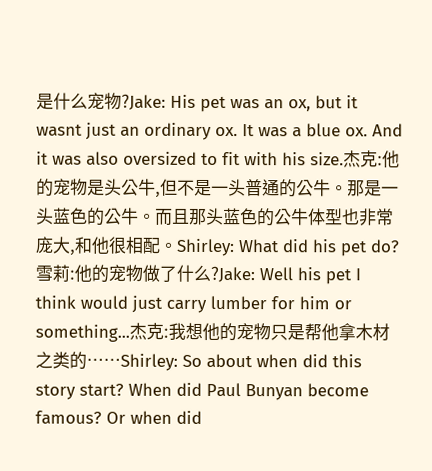是什么宠物?Jake: His pet was an ox, but it wasnt just an ordinary ox. It was a blue ox. And it was also oversized to fit with his size.杰克:他的宠物是头公牛,但不是一头普通的公牛。那是一头蓝色的公牛。而且那头蓝色的公牛体型也非常庞大,和他很相配。Shirley: What did his pet do?雪莉:他的宠物做了什么?Jake: Well his pet I think would just carry lumber for him or something...杰克:我想他的宠物只是帮他拿木材之类的……Shirley: So about when did this story start? When did Paul Bunyan become famous? Or when did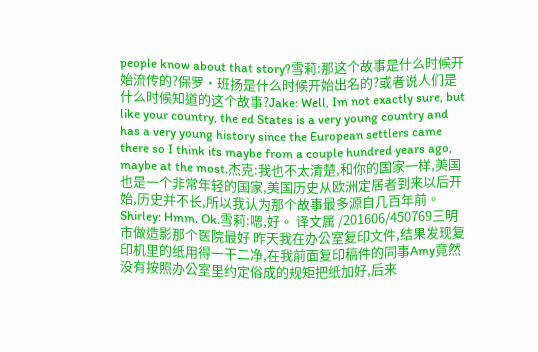people know about that story?雪莉:那这个故事是什么时候开始流传的?保罗·班扬是什么时候开始出名的?或者说人们是什么时候知道的这个故事?Jake: Well, Im not exactly sure, but like your country, the ed States is a very young country and has a very young history since the European settlers came there so I think its maybe from a couple hundred years ago, maybe at the most.杰克:我也不太清楚,和你的国家一样,美国也是一个非常年轻的国家,美国历史从欧洲定居者到来以后开始,历史并不长,所以我认为那个故事最多源自几百年前。Shirley: Hmm. Ok.雪莉:嗯,好。 译文属 /201606/450769三明市做造影那个医院最好 昨天我在办公室复印文件,结果发现复印机里的纸用得一干二净,在我前面复印稿件的同事Amy竟然没有按照办公室里约定俗成的规矩把纸加好,后来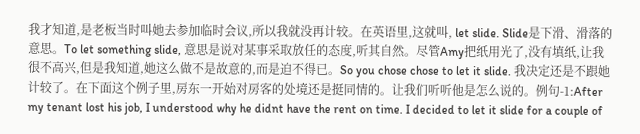我才知道,是老板当时叫她去参加临时会议,所以我就没再计较。在英语里,这就叫, let slide. Slide是下滑、滑落的意思。To let something slide, 意思是说对某事采取放任的态度,听其自然。尽管Amy把纸用光了,没有填纸,让我很不高兴,但是我知道,她这么做不是故意的,而是迫不得已。So you chose chose to let it slide. 我决定还是不跟她计较了。在下面这个例子里,房东一开始对房客的处境还是挺同情的。让我们听听他是怎么说的。例句-1:After my tenant lost his job, I understood why he didnt have the rent on time. I decided to let it slide for a couple of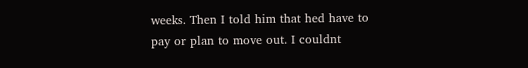weeks. Then I told him that hed have to pay or plan to move out. I couldnt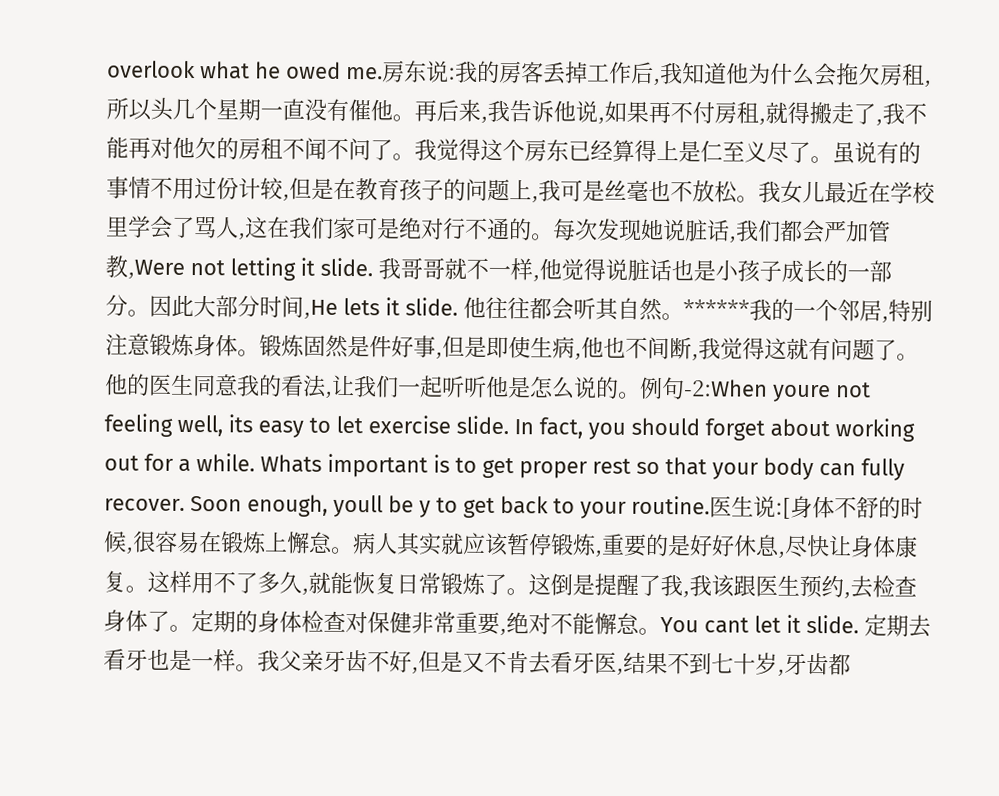overlook what he owed me.房东说:我的房客丢掉工作后,我知道他为什么会拖欠房租,所以头几个星期一直没有催他。再后来,我告诉他说,如果再不付房租,就得搬走了,我不能再对他欠的房租不闻不问了。我觉得这个房东已经算得上是仁至义尽了。虽说有的事情不用过份计较,但是在教育孩子的问题上,我可是丝毫也不放松。我女儿最近在学校里学会了骂人,这在我们家可是绝对行不通的。每次发现她说脏话,我们都会严加管教,Were not letting it slide. 我哥哥就不一样,他觉得说脏话也是小孩子成长的一部分。因此大部分时间,He lets it slide. 他往往都会听其自然。******我的一个邻居,特别注意锻炼身体。锻炼固然是件好事,但是即使生病,他也不间断,我觉得这就有问题了。他的医生同意我的看法,让我们一起听听他是怎么说的。例句-2:When youre not feeling well, its easy to let exercise slide. In fact, you should forget about working out for a while. Whats important is to get proper rest so that your body can fully recover. Soon enough, youll be y to get back to your routine.医生说:[身体不舒的时候,很容易在锻炼上懈怠。病人其实就应该暂停锻炼,重要的是好好休息,尽快让身体康复。这样用不了多久,就能恢复日常锻炼了。这倒是提醒了我,我该跟医生预约,去检查身体了。定期的身体检查对保健非常重要,绝对不能懈怠。You cant let it slide. 定期去看牙也是一样。我父亲牙齿不好,但是又不肯去看牙医,结果不到七十岁,牙齿都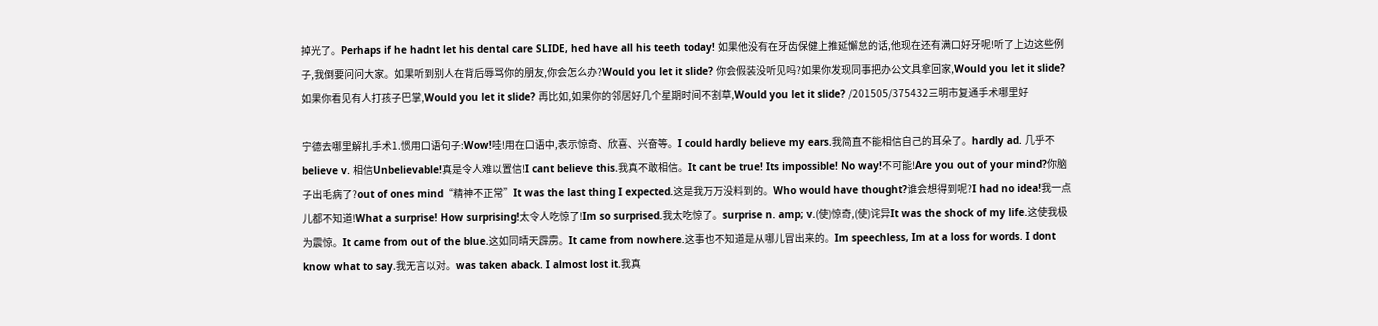掉光了。Perhaps if he hadnt let his dental care SLIDE, hed have all his teeth today! 如果他没有在牙齿保健上推延懈怠的话,他现在还有满口好牙呢!听了上边这些例子,我倒要问问大家。如果听到别人在背后辱骂你的朋友,你会怎么办?Would you let it slide? 你会假装没听见吗?如果你发现同事把办公文具拿回家,Would you let it slide? 如果你看见有人打孩子巴掌,Would you let it slide? 再比如,如果你的邻居好几个星期时间不割草,Would you let it slide? /201505/375432三明市复通手术哪里好

宁德去哪里解扎手术1.惯用口语句子:Wow!哇!用在口语中,表示惊奇、欣喜、兴奋等。I could hardly believe my ears.我简直不能相信自己的耳朵了。hardly ad. 几乎不believe v. 相信Unbelievable!真是令人难以置信!I cant believe this.我真不敢相信。It cant be true! Its impossible! No way!不可能!Are you out of your mind?你脑子出毛病了?out of ones mind“精神不正常”It was the last thing I expected.这是我万万没料到的。Who would have thought?谁会想得到呢?I had no idea!我一点儿都不知道!What a surprise! How surprising!太令人吃惊了!Im so surprised.我太吃惊了。surprise n. amp; v.(使)惊奇,(使)诧异It was the shock of my life.这使我极为震惊。It came from out of the blue.这如同晴天霹雳。It came from nowhere.这事也不知道是从哪儿冒出来的。Im speechless, Im at a loss for words. I dont know what to say.我无言以对。was taken aback. I almost lost it.我真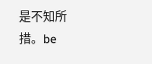是不知所措。be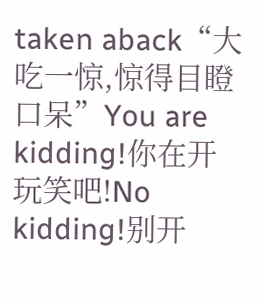taken aback“大吃一惊,惊得目瞪口呆”You are kidding!你在开玩笑吧!No kidding!别开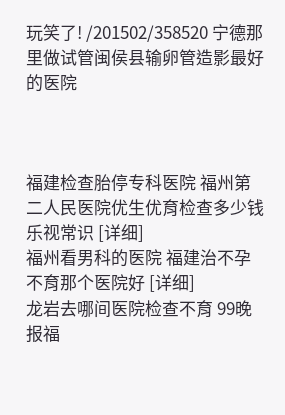玩笑了! /201502/358520 宁德那里做试管闽侯县输卵管造影最好的医院



福建检查胎停专科医院 福州第二人民医院优生优育检查多少钱乐视常识 [详细]
福州看男科的医院 福建治不孕不育那个医院好 [详细]
龙岩去哪间医院检查不育 99晚报福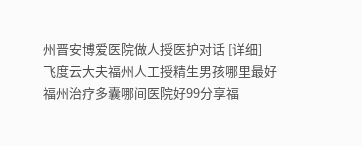州晋安博爱医院做人授医护对话 [详细]
飞度云大夫福州人工授精生男孩哪里最好 福州治疗多囊哪间医院好99分享福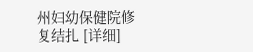州妇幼保健院修复结扎 [详细]